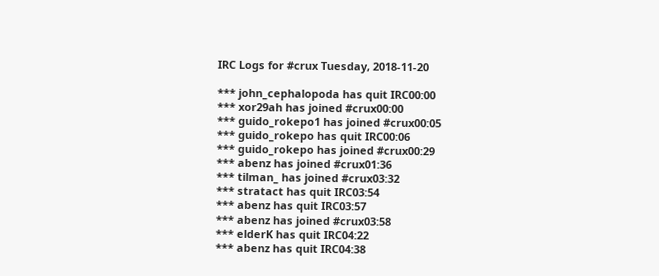IRC Logs for #crux Tuesday, 2018-11-20

*** john_cephalopoda has quit IRC00:00
*** xor29ah has joined #crux00:00
*** guido_rokepo1 has joined #crux00:05
*** guido_rokepo has quit IRC00:06
*** guido_rokepo has joined #crux00:29
*** abenz has joined #crux01:36
*** tilman_ has joined #crux03:32
*** stratact has quit IRC03:54
*** abenz has quit IRC03:57
*** abenz has joined #crux03:58
*** elderK has quit IRC04:22
*** abenz has quit IRC04:38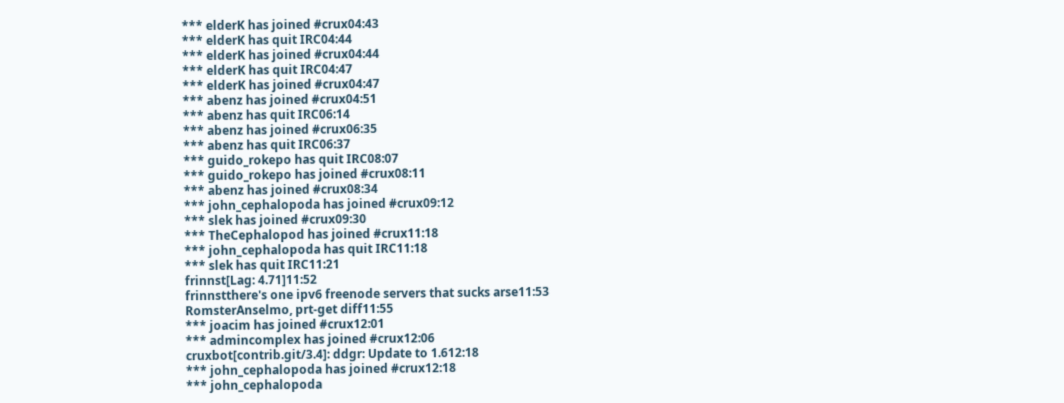*** elderK has joined #crux04:43
*** elderK has quit IRC04:44
*** elderK has joined #crux04:44
*** elderK has quit IRC04:47
*** elderK has joined #crux04:47
*** abenz has joined #crux04:51
*** abenz has quit IRC06:14
*** abenz has joined #crux06:35
*** abenz has quit IRC06:37
*** guido_rokepo has quit IRC08:07
*** guido_rokepo has joined #crux08:11
*** abenz has joined #crux08:34
*** john_cephalopoda has joined #crux09:12
*** slek has joined #crux09:30
*** TheCephalopod has joined #crux11:18
*** john_cephalopoda has quit IRC11:18
*** slek has quit IRC11:21
frinnst[Lag: 4.71]11:52
frinnstthere's one ipv6 freenode servers that sucks arse11:53
RomsterAnselmo, prt-get diff11:55
*** joacim has joined #crux12:01
*** admincomplex has joined #crux12:06
cruxbot[contrib.git/3.4]: ddgr: Update to 1.612:18
*** john_cephalopoda has joined #crux12:18
*** john_cephalopoda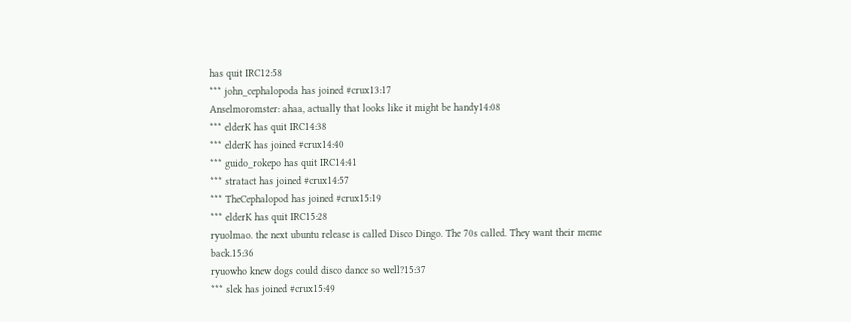has quit IRC12:58
*** john_cephalopoda has joined #crux13:17
Anselmoromster: ahaa, actually that looks like it might be handy14:08
*** elderK has quit IRC14:38
*** elderK has joined #crux14:40
*** guido_rokepo has quit IRC14:41
*** stratact has joined #crux14:57
*** TheCephalopod has joined #crux15:19
*** elderK has quit IRC15:28
ryuolmao. the next ubuntu release is called Disco Dingo. The 70s called. They want their meme back.15:36
ryuowho knew dogs could disco dance so well?15:37
*** slek has joined #crux15:49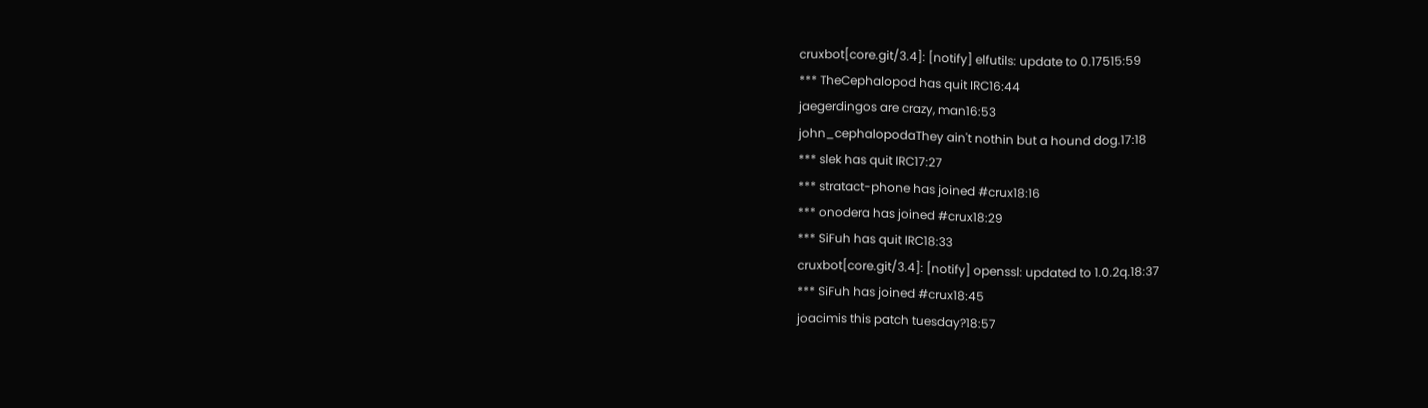cruxbot[core.git/3.4]: [notify] elfutils: update to 0.17515:59
*** TheCephalopod has quit IRC16:44
jaegerdingos are crazy, man16:53
john_cephalopodaThey ain't nothin but a hound dog.17:18
*** slek has quit IRC17:27
*** stratact-phone has joined #crux18:16
*** onodera has joined #crux18:29
*** SiFuh has quit IRC18:33
cruxbot[core.git/3.4]: [notify] openssl: updated to 1.0.2q.18:37
*** SiFuh has joined #crux18:45
joacimis this patch tuesday?18:57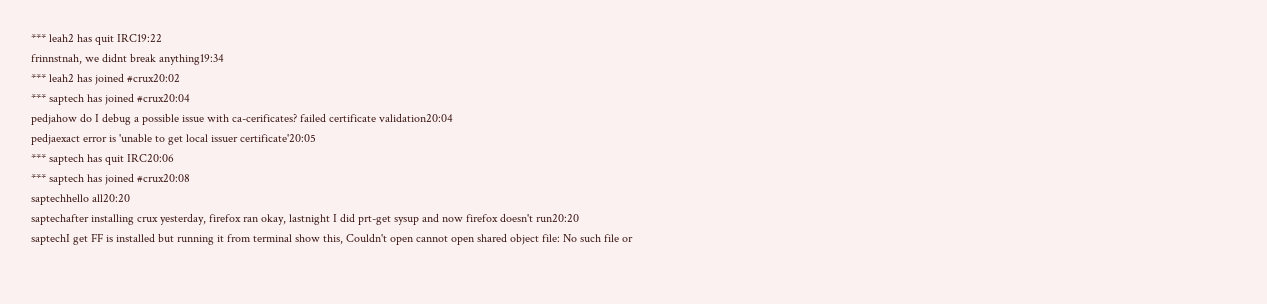*** leah2 has quit IRC19:22
frinnstnah, we didnt break anything19:34
*** leah2 has joined #crux20:02
*** saptech has joined #crux20:04
pedjahow do I debug a possible issue with ca-cerificates? failed certificate validation20:04
pedjaexact error is 'unable to get local issuer certificate'20:05
*** saptech has quit IRC20:06
*** saptech has joined #crux20:08
saptechhello all20:20
saptechafter installing crux yesterday, firefox ran okay, lastnight I did prt-get sysup and now firefox doesn't run20:20
saptechI get FF is installed but running it from terminal show this, Couldn't open cannot open shared object file: No such file or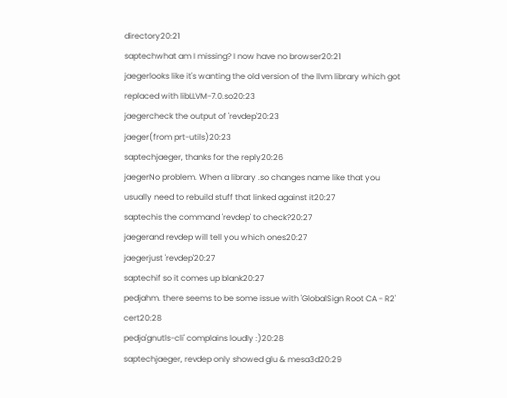directory20:21
saptechwhat am I missing? I now have no browser20:21
jaegerlooks like it's wanting the old version of the llvm library which got replaced with libLLVM-7.0.so20:23
jaegercheck the output of 'revdep'20:23
jaeger(from prt-utils)20:23
saptechjaeger, thanks for the reply20:26
jaegerNo problem. When a library .so changes name like that you usually need to rebuild stuff that linked against it20:27
saptechis the command 'revdep' to check?20:27
jaegerand revdep will tell you which ones20:27
jaegerjust 'revdep'20:27
saptechif so it comes up blank20:27
pedjahm. there seems to be some issue with 'GlobalSign Root CA - R2' cert20:28
pedja'gnutls-cli' complains loudly :)20:28
saptechjaeger, revdep only showed glu & mesa3d20:29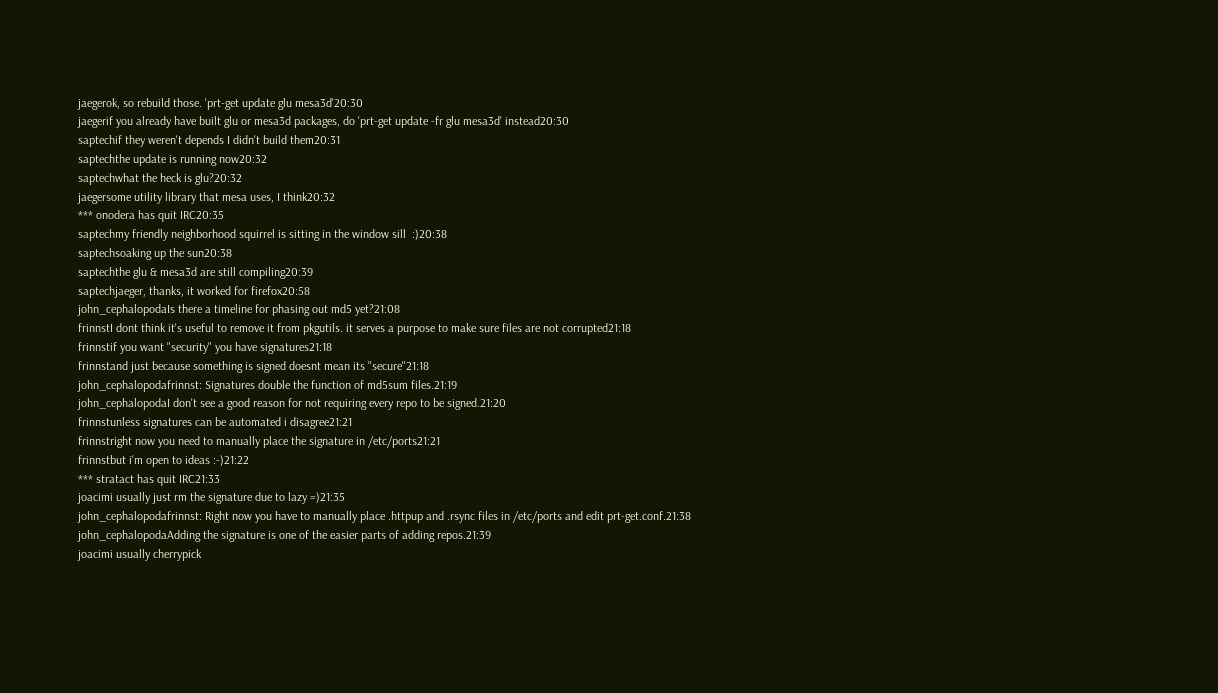jaegerok, so rebuild those. 'prt-get update glu mesa3d'20:30
jaegerif you already have built glu or mesa3d packages, do 'prt-get update -fr glu mesa3d' instead20:30
saptechif they weren't depends I didn't build them20:31
saptechthe update is running now20:32
saptechwhat the heck is glu?20:32
jaegersome utility library that mesa uses, I think20:32
*** onodera has quit IRC20:35
saptechmy friendly neighborhood squirrel is sitting in the window sill  :)20:38
saptechsoaking up the sun20:38
saptechthe glu & mesa3d are still compiling20:39
saptechjaeger, thanks, it worked for firefox20:58
john_cephalopodaIs there a timeline for phasing out md5 yet?21:08
frinnstI dont think it's useful to remove it from pkgutils. it serves a purpose to make sure files are not corrupted21:18
frinnstif you want "security" you have signatures21:18
frinnstand just because something is signed doesnt mean its "secure"21:18
john_cephalopodafrinnst: Signatures double the function of md5sum files.21:19
john_cephalopodaI don't see a good reason for not requiring every repo to be signed.21:20
frinnstunless signatures can be automated i disagree21:21
frinnstright now you need to manually place the signature in /etc/ports21:21
frinnstbut i'm open to ideas :-)21:22
*** stratact has quit IRC21:33
joacimi usually just rm the signature due to lazy =)21:35
john_cephalopodafrinnst: Right now you have to manually place .httpup and .rsync files in /etc/ports and edit prt-get.conf.21:38
john_cephalopodaAdding the signature is one of the easier parts of adding repos.21:39
joacimi usually cherrypick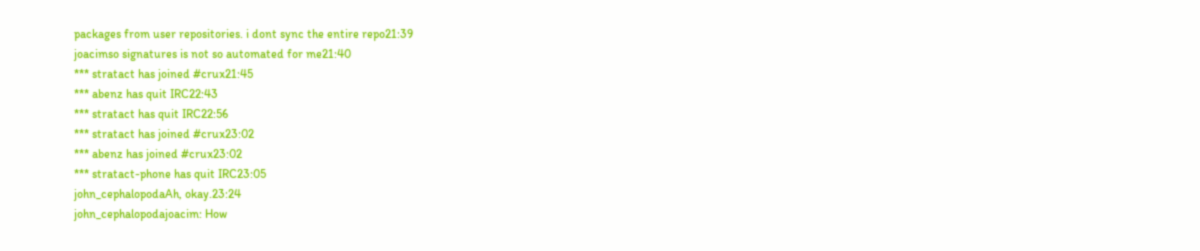packages from user repositories. i dont sync the entire repo21:39
joacimso signatures is not so automated for me21:40
*** stratact has joined #crux21:45
*** abenz has quit IRC22:43
*** stratact has quit IRC22:56
*** stratact has joined #crux23:02
*** abenz has joined #crux23:02
*** stratact-phone has quit IRC23:05
john_cephalopodaAh, okay.23:24
john_cephalopodajoacim: How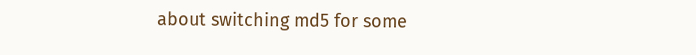about switching md5 for some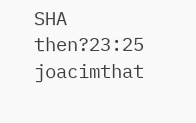SHA then?23:25
joacimthat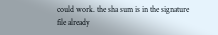could work. the sha sum is in the signature file already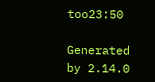too23:50

Generated by 2.14.0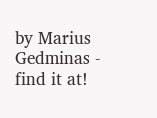by Marius Gedminas - find it at!